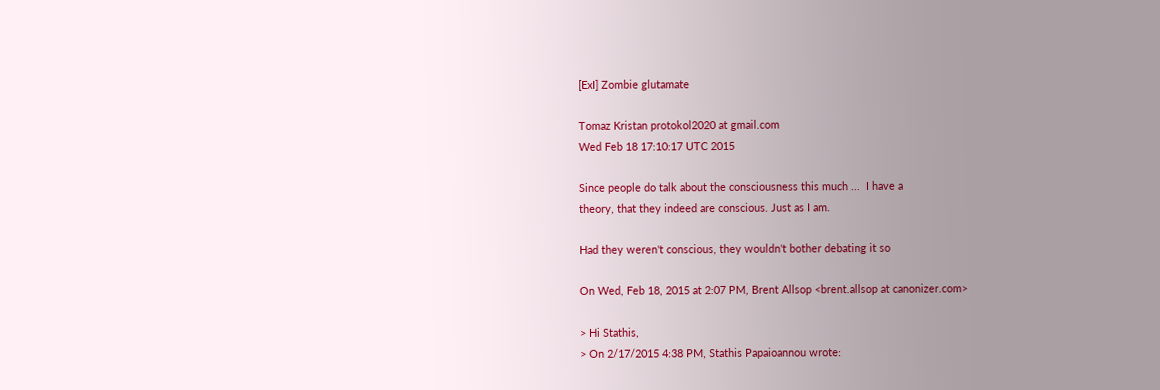[ExI] Zombie glutamate

Tomaz Kristan protokol2020 at gmail.com
Wed Feb 18 17:10:17 UTC 2015

Since people do talk about the consciousness this much ...  I have a
theory, that they indeed are conscious. Just as I am.

Had they weren't conscious, they wouldn't bother debating it so

On Wed, Feb 18, 2015 at 2:07 PM, Brent Allsop <brent.allsop at canonizer.com>

> Hi Stathis,
> On 2/17/2015 4:38 PM, Stathis Papaioannou wrote: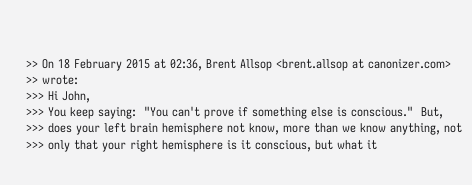>> On 18 February 2015 at 02:36, Brent Allsop <brent.allsop at canonizer.com>
>> wrote:
>>> Hi John,
>>> You keep saying:  "You can't prove if something else is conscious."  But,
>>> does your left brain hemisphere not know, more than we know anything, not
>>> only that your right hemisphere is it conscious, but what it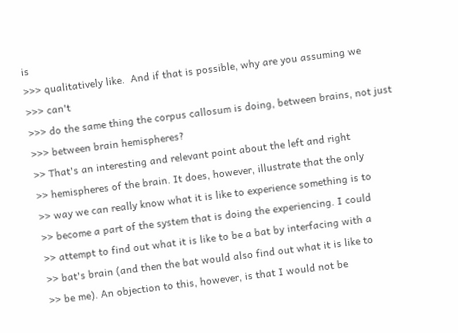is
>>> qualitatively like.  And if that is possible, why are you assuming we
>>> can't
>>> do the same thing the corpus callosum is doing, between brains, not just
>>> between brain hemispheres?
>> That's an interesting and relevant point about the left and right
>> hemispheres of the brain. It does, however, illustrate that the only
>> way we can really know what it is like to experience something is to
>> become a part of the system that is doing the experiencing. I could
>> attempt to find out what it is like to be a bat by interfacing with a
>> bat's brain (and then the bat would also find out what it is like to
>> be me). An objection to this, however, is that I would not be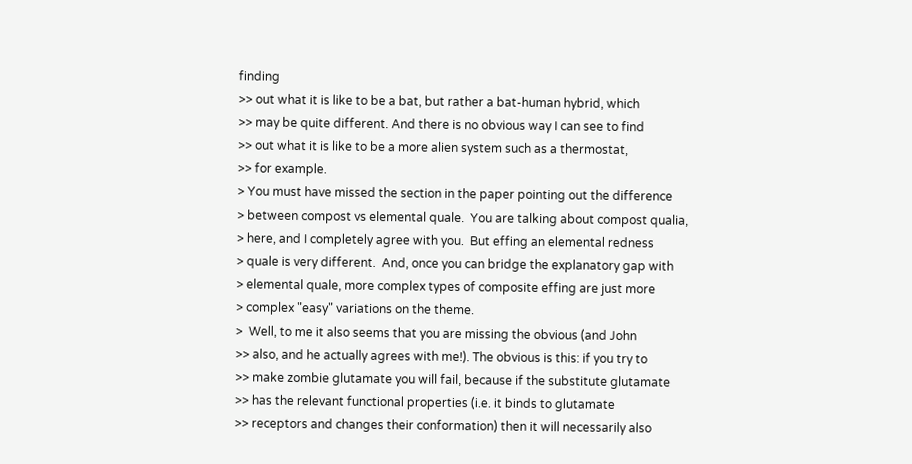finding
>> out what it is like to be a bat, but rather a bat-human hybrid, which
>> may be quite different. And there is no obvious way I can see to find
>> out what it is like to be a more alien system such as a thermostat,
>> for example.
> You must have missed the section in the paper pointing out the difference
> between compost vs elemental quale.  You are talking about compost qualia,
> here, and I completely agree with you.  But effing an elemental redness
> quale is very different.  And, once you can bridge the explanatory gap with
> elemental quale, more complex types of composite effing are just more
> complex "easy" variations on the theme.
>  Well, to me it also seems that you are missing the obvious (and John
>> also, and he actually agrees with me!). The obvious is this: if you try to
>> make zombie glutamate you will fail, because if the substitute glutamate
>> has the relevant functional properties (i.e. it binds to glutamate
>> receptors and changes their conformation) then it will necessarily also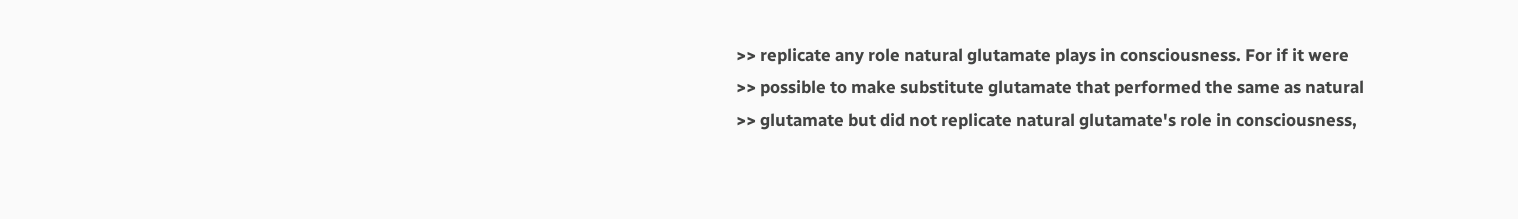>> replicate any role natural glutamate plays in consciousness. For if it were
>> possible to make substitute glutamate that performed the same as natural
>> glutamate but did not replicate natural glutamate's role in consciousness,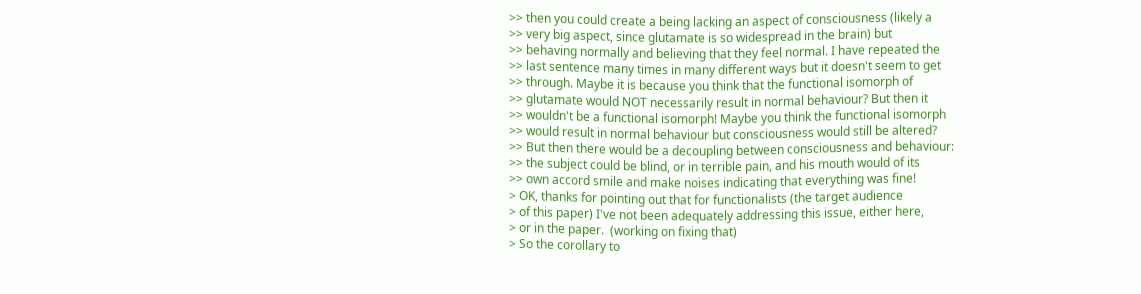>> then you could create a being lacking an aspect of consciousness (likely a
>> very big aspect, since glutamate is so widespread in the brain) but
>> behaving normally and believing that they feel normal. I have repeated the
>> last sentence many times in many different ways but it doesn't seem to get
>> through. Maybe it is because you think that the functional isomorph of
>> glutamate would NOT necessarily result in normal behaviour? But then it
>> wouldn't be a functional isomorph! Maybe you think the functional isomorph
>> would result in normal behaviour but consciousness would still be altered?
>> But then there would be a decoupling between consciousness and behaviour:
>> the subject could be blind, or in terrible pain, and his mouth would of its
>> own accord smile and make noises indicating that everything was fine!
> OK, thanks for pointing out that for functionalists (the target audience
> of this paper) I've not been adequately addressing this issue, either here,
> or in the paper.  (working on fixing that)
> So the corollary to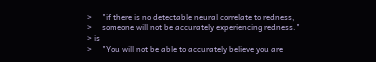>     "if there is no detectable neural correlate to redness,
>     someone will not be accurately experiencing redness."
> is
>     "You will not be able to accurately believe you are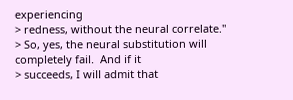experiencing
> redness, without the neural correlate."
> So, yes, the neural substitution will completely fail.  And if it
> succeeds, I will admit that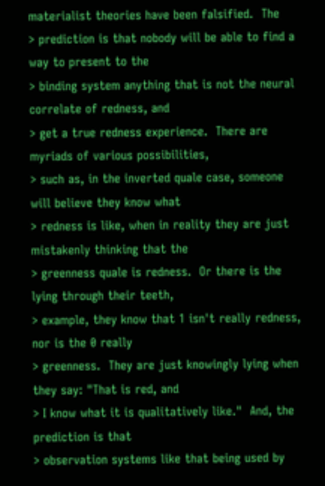materialist theories have been falsified.  The
> prediction is that nobody will be able to find a way to present to the
> binding system anything that is not the neural correlate of redness, and
> get a true redness experience.  There are myriads of various possibilities,
> such as, in the inverted quale case, someone will believe they know what
> redness is like, when in reality they are just mistakenly thinking that the
> greenness quale is redness.  Or there is the lying through their teeth,
> example, they know that 1 isn't really redness, nor is the 0 really
> greenness.  They are just knowingly lying when they say: "That is red, and
> I know what it is qualitatively like."  And, the prediction is that
> observation systems like that being used by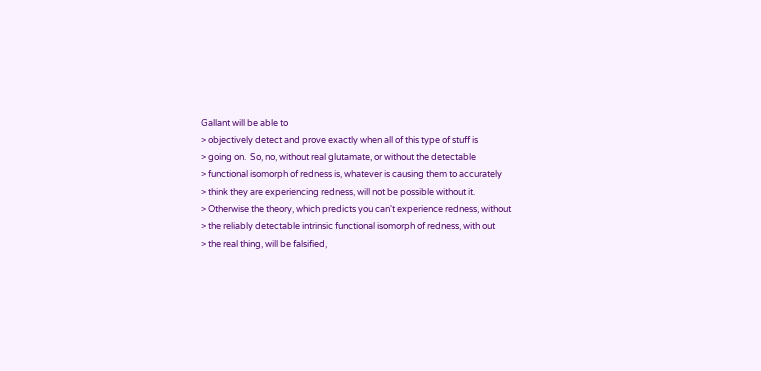Gallant will be able to
> objectively detect and prove exactly when all of this type of stuff is
> going on.  So, no, without real glutamate, or without the detectable
> functional isomorph of redness is, whatever is causing them to accurately
> think they are experiencing redness, will not be possible without it.
> Otherwise the theory, which predicts you can't experience redness, without
> the reliably detectable intrinsic functional isomorph of redness, with out
> the real thing, will be falsified,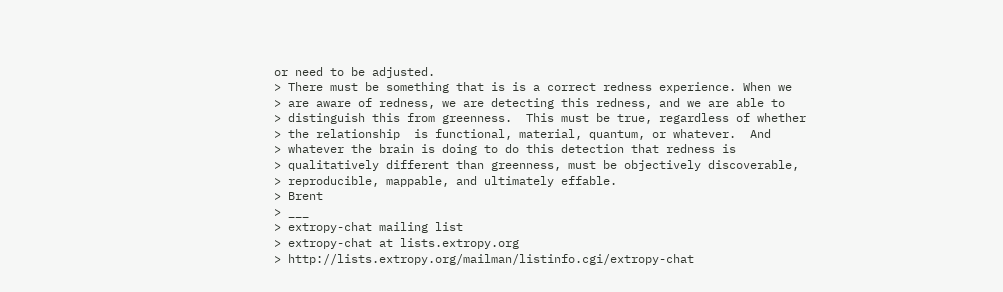or need to be adjusted.
> There must be something that is is a correct redness experience. When we
> are aware of redness, we are detecting this redness, and we are able to
> distinguish this from greenness.  This must be true, regardless of whether
> the relationship  is functional, material, quantum, or whatever.  And
> whatever the brain is doing to do this detection that redness is
> qualitatively different than greenness, must be objectively discoverable,
> reproducible, mappable, and ultimately effable.
> Brent
> ___
> extropy-chat mailing list
> extropy-chat at lists.extropy.org
> http://lists.extropy.org/mailman/listinfo.cgi/extropy-chat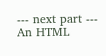--- next part ---
An HTML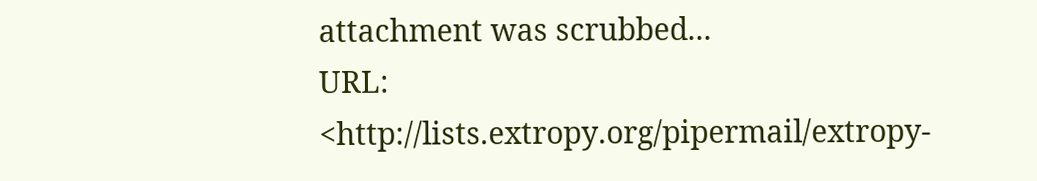attachment was scrubbed...
URL: <http://lists.extropy.org/pipermail/extropy-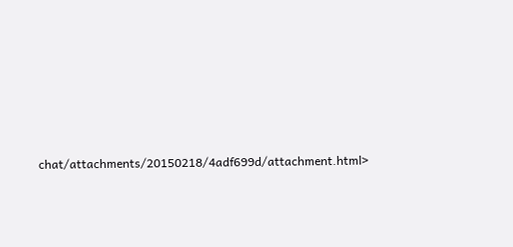chat/attachments/20150218/4adf699d/attachment.html>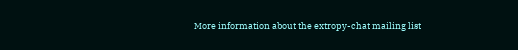More information about the extropy-chat mailing list